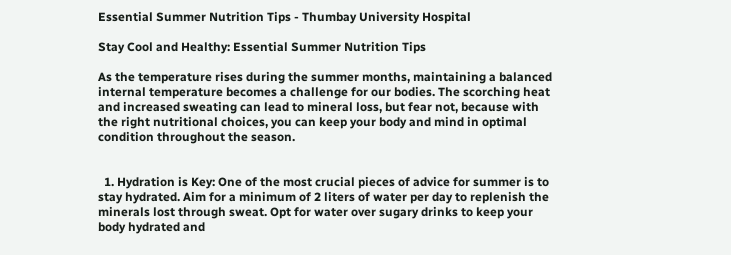Essential Summer Nutrition Tips - Thumbay University Hospital

Stay Cool and Healthy: Essential Summer Nutrition Tips

As the temperature rises during the summer months, maintaining a balanced internal temperature becomes a challenge for our bodies. The scorching heat and increased sweating can lead to mineral loss, but fear not, because with the right nutritional choices, you can keep your body and mind in optimal condition throughout the season.


  1. Hydration is Key: One of the most crucial pieces of advice for summer is to stay hydrated. Aim for a minimum of 2 liters of water per day to replenish the minerals lost through sweat. Opt for water over sugary drinks to keep your body hydrated and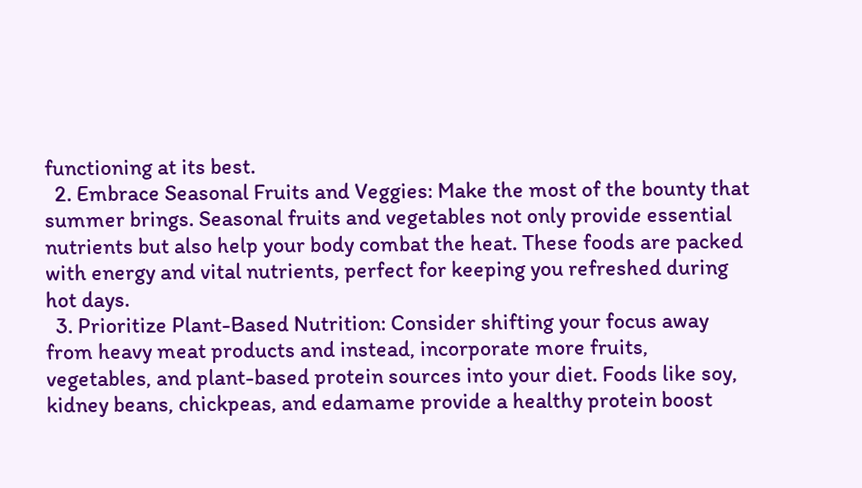functioning at its best.
  2. Embrace Seasonal Fruits and Veggies: Make the most of the bounty that summer brings. Seasonal fruits and vegetables not only provide essential nutrients but also help your body combat the heat. These foods are packed with energy and vital nutrients, perfect for keeping you refreshed during hot days.
  3. Prioritize Plant-Based Nutrition: Consider shifting your focus away from heavy meat products and instead, incorporate more fruits, vegetables, and plant-based protein sources into your diet. Foods like soy, kidney beans, chickpeas, and edamame provide a healthy protein boost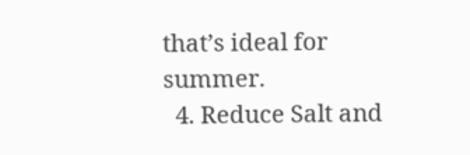that’s ideal for summer.
  4. Reduce Salt and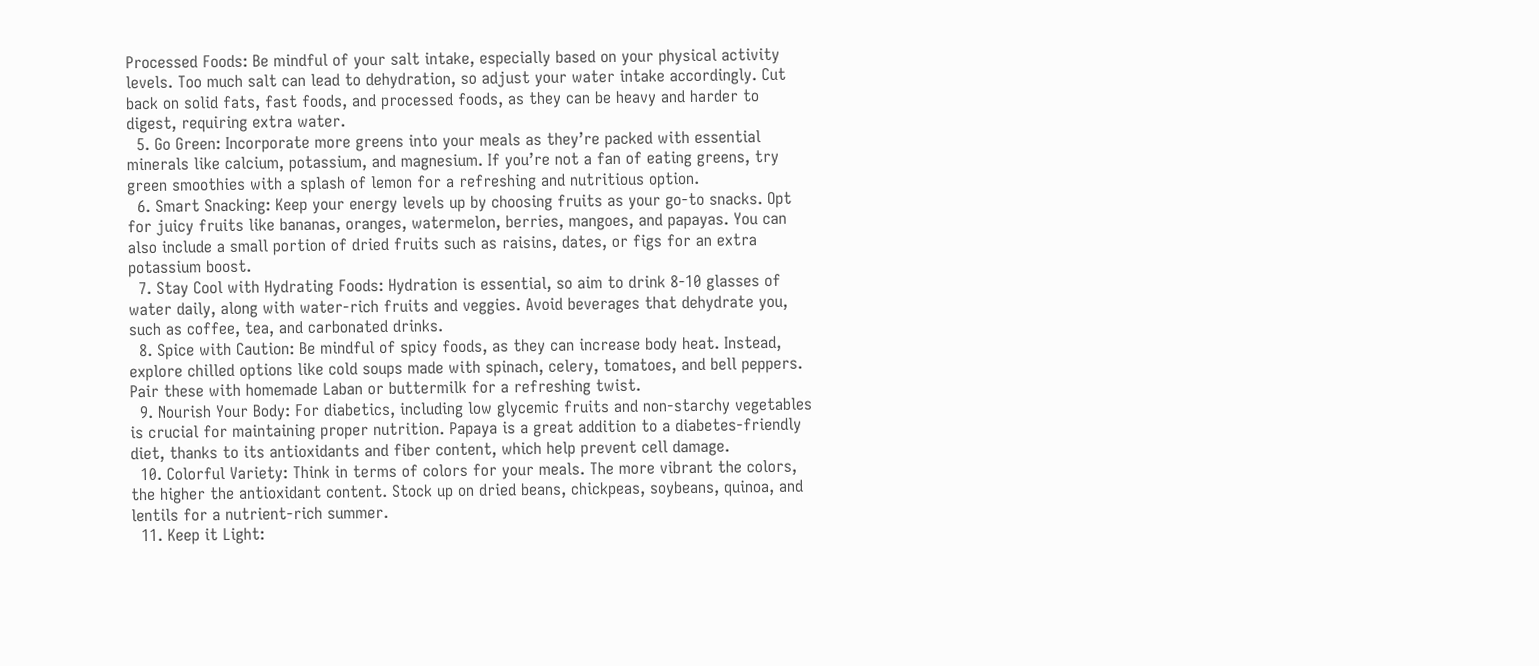Processed Foods: Be mindful of your salt intake, especially based on your physical activity levels. Too much salt can lead to dehydration, so adjust your water intake accordingly. Cut back on solid fats, fast foods, and processed foods, as they can be heavy and harder to digest, requiring extra water.
  5. Go Green: Incorporate more greens into your meals as they’re packed with essential minerals like calcium, potassium, and magnesium. If you’re not a fan of eating greens, try green smoothies with a splash of lemon for a refreshing and nutritious option.
  6. Smart Snacking: Keep your energy levels up by choosing fruits as your go-to snacks. Opt for juicy fruits like bananas, oranges, watermelon, berries, mangoes, and papayas. You can also include a small portion of dried fruits such as raisins, dates, or figs for an extra potassium boost.
  7. Stay Cool with Hydrating Foods: Hydration is essential, so aim to drink 8-10 glasses of water daily, along with water-rich fruits and veggies. Avoid beverages that dehydrate you, such as coffee, tea, and carbonated drinks.
  8. Spice with Caution: Be mindful of spicy foods, as they can increase body heat. Instead, explore chilled options like cold soups made with spinach, celery, tomatoes, and bell peppers. Pair these with homemade Laban or buttermilk for a refreshing twist.
  9. Nourish Your Body: For diabetics, including low glycemic fruits and non-starchy vegetables is crucial for maintaining proper nutrition. Papaya is a great addition to a diabetes-friendly diet, thanks to its antioxidants and fiber content, which help prevent cell damage.
  10. Colorful Variety: Think in terms of colors for your meals. The more vibrant the colors, the higher the antioxidant content. Stock up on dried beans, chickpeas, soybeans, quinoa, and lentils for a nutrient-rich summer.
  11. Keep it Light: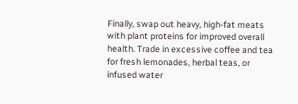Finally, swap out heavy, high-fat meats with plant proteins for improved overall health. Trade in excessive coffee and tea for fresh lemonades, herbal teas, or infused water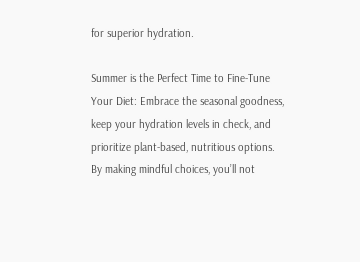for superior hydration.

Summer is the Perfect Time to Fine-Tune Your Diet: Embrace the seasonal goodness, keep your hydration levels in check, and prioritize plant-based, nutritious options. By making mindful choices, you’ll not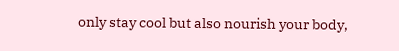only stay cool but also nourish your body,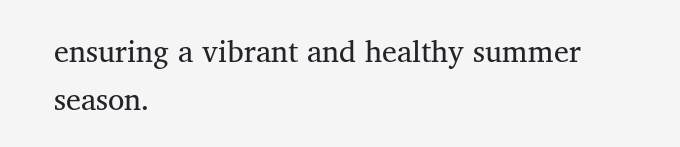ensuring a vibrant and healthy summer season.